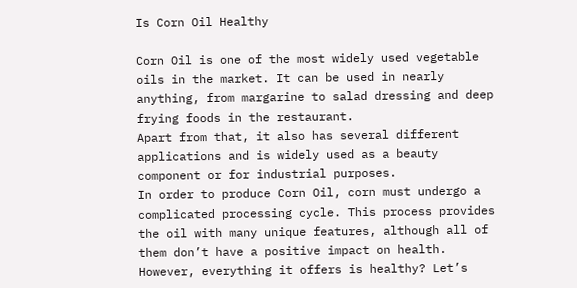Is Corn Oil Healthy

Corn Oil is one of the most widely used vegetable oils in the market. It can be used in nearly anything, from margarine to salad dressing and deep frying foods in the restaurant.
Apart from that, it also has several different applications and is widely used as a beauty component or for industrial purposes.
In order to produce Corn Oil, corn must undergo a complicated processing cycle. This process provides the oil with many unique features, although all of them don’t have a positive impact on health. However, everything it offers is healthy? Let’s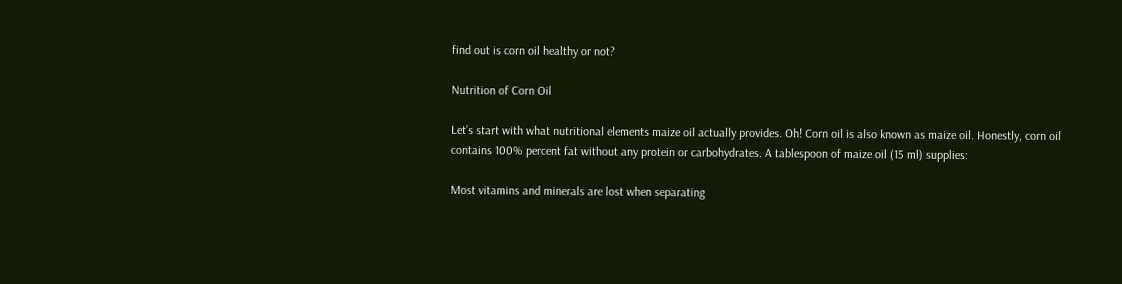find out is corn oil healthy or not?

Nutrition of Corn Oil

Let’s start with what nutritional elements maize oil actually provides. Oh! Corn oil is also known as maize oil. Honestly, corn oil contains 100% percent fat without any protein or carbohydrates. A tablespoon of maize oil (15 ml) supplies:

Most vitamins and minerals are lost when separating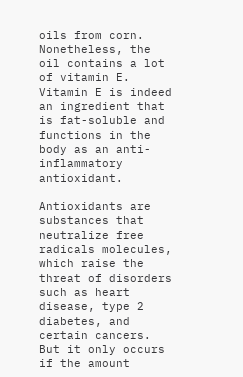oils from corn. Nonetheless, the oil contains a lot of vitamin E. Vitamin E is indeed an ingredient that is fat-soluble and functions in the body as an anti-inflammatory antioxidant.

Antioxidants are substances that neutralize free radicals molecules, which raise the threat of disorders such as heart disease, type 2 diabetes, and certain cancers. But it only occurs if the amount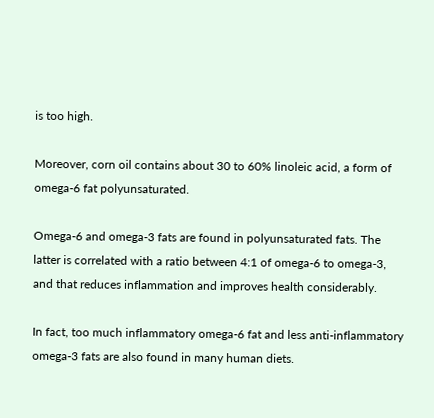is too high.

Moreover, corn oil contains about 30 to 60% linoleic acid, a form of omega-6 fat polyunsaturated.

Omega-6 and omega-3 fats are found in polyunsaturated fats. The latter is correlated with a ratio between 4:1 of omega-6 to omega-3, and that reduces inflammation and improves health considerably.

In fact, too much inflammatory omega-6 fat and less anti-inflammatory omega-3 fats are also found in many human diets.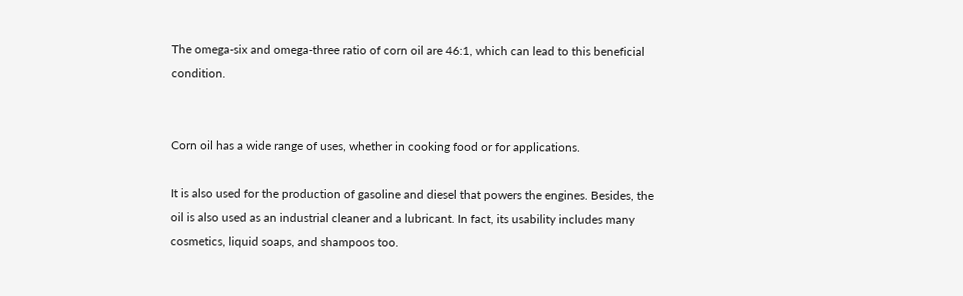The omega-six and omega-three ratio of corn oil are 46:1, which can lead to this beneficial condition.


Corn oil has a wide range of uses, whether in cooking food or for applications.

It is also used for the production of gasoline and diesel that powers the engines. Besides, the oil is also used as an industrial cleaner and a lubricant. In fact, its usability includes many cosmetics, liquid soaps, and shampoos too.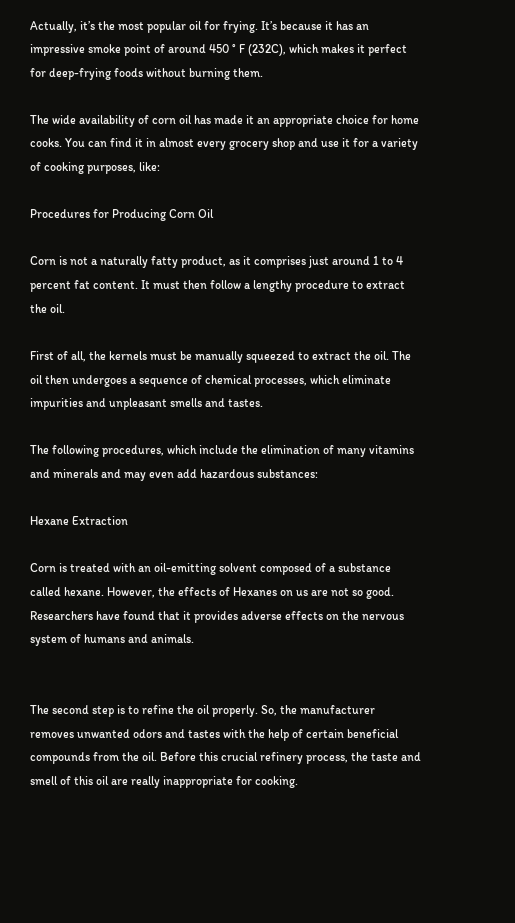Actually, it’s the most popular oil for frying. It’s because it has an impressive smoke point of around 450 ° F (232C), which makes it perfect for deep-frying foods without burning them.

The wide availability of corn oil has made it an appropriate choice for home cooks. You can find it in almost every grocery shop and use it for a variety of cooking purposes, like:

Procedures for Producing Corn Oil

Corn is not a naturally fatty product, as it comprises just around 1 to 4 percent fat content. It must then follow a lengthy procedure to extract the oil.

First of all, the kernels must be manually squeezed to extract the oil. The oil then undergoes a sequence of chemical processes, which eliminate impurities and unpleasant smells and tastes.

The following procedures, which include the elimination of many vitamins and minerals and may even add hazardous substances:

Hexane Extraction

Corn is treated with an oil-emitting solvent composed of a substance called hexane. However, the effects of Hexanes on us are not so good. Researchers have found that it provides adverse effects on the nervous system of humans and animals.


The second step is to refine the oil properly. So, the manufacturer removes unwanted odors and tastes with the help of certain beneficial compounds from the oil. Before this crucial refinery process, the taste and smell of this oil are really inappropriate for cooking.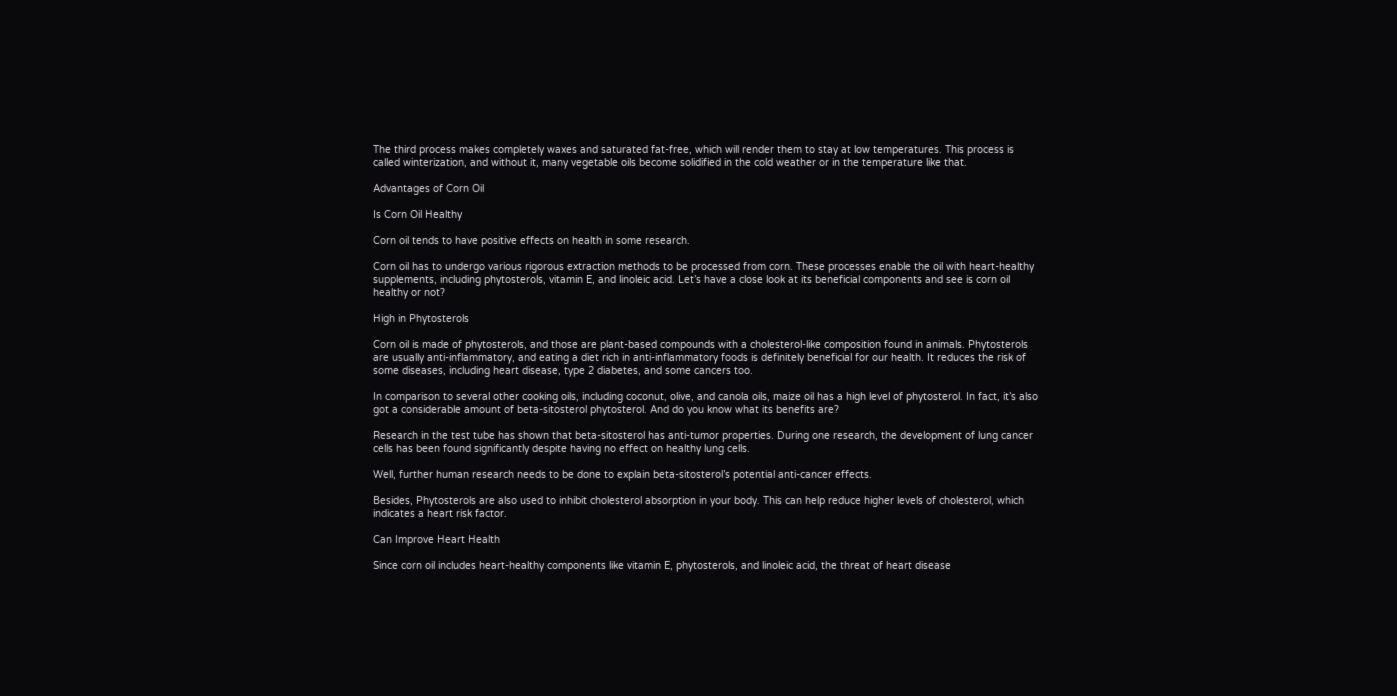The third process makes completely waxes and saturated fat-free, which will render them to stay at low temperatures. This process is called winterization, and without it, many vegetable oils become solidified in the cold weather or in the temperature like that.

Advantages of Corn Oil

Is Corn Oil Healthy

Corn oil tends to have positive effects on health in some research.

Corn oil has to undergo various rigorous extraction methods to be processed from corn. These processes enable the oil with heart-healthy supplements, including phytosterols, vitamin E, and linoleic acid. Let’s have a close look at its beneficial components and see is corn oil healthy or not?

High in Phytosterols

Corn oil is made of phytosterols, and those are plant-based compounds with a cholesterol-like composition found in animals. Phytosterols are usually anti-inflammatory, and eating a diet rich in anti-inflammatory foods is definitely beneficial for our health. It reduces the risk of some diseases, including heart disease, type 2 diabetes, and some cancers too.

In comparison to several other cooking oils, including coconut, olive, and canola oils, maize oil has a high level of phytosterol. In fact, it’s also got a considerable amount of beta-sitosterol phytosterol. And do you know what its benefits are?

Research in the test tube has shown that beta-sitosterol has anti-tumor properties. During one research, the development of lung cancer cells has been found significantly despite having no effect on healthy lung cells.

Well, further human research needs to be done to explain beta-sitosterol’s potential anti-cancer effects.

Besides, Phytosterols are also used to inhibit cholesterol absorption in your body. This can help reduce higher levels of cholesterol, which indicates a heart risk factor.

Can Improve Heart Health

Since corn oil includes heart-healthy components like vitamin E, phytosterols, and linoleic acid, the threat of heart disease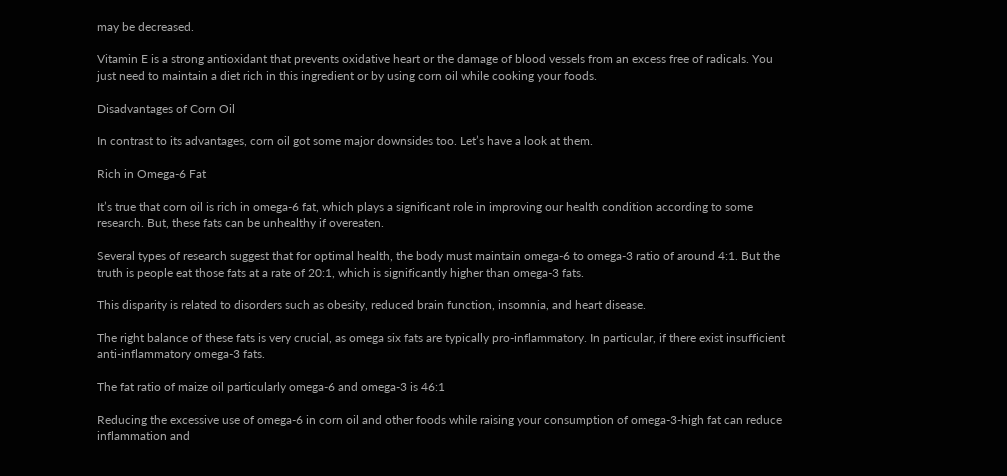may be decreased.

Vitamin E is a strong antioxidant that prevents oxidative heart or the damage of blood vessels from an excess free of radicals. You just need to maintain a diet rich in this ingredient or by using corn oil while cooking your foods.

Disadvantages of Corn Oil

In contrast to its advantages, corn oil got some major downsides too. Let’s have a look at them.

Rich in Omega-6 Fat

It’s true that corn oil is rich in omega-6 fat, which plays a significant role in improving our health condition according to some research. But, these fats can be unhealthy if overeaten.

Several types of research suggest that for optimal health, the body must maintain omega-6 to omega-3 ratio of around 4:1. But the truth is people eat those fats at a rate of 20:1, which is significantly higher than omega-3 fats.

This disparity is related to disorders such as obesity, reduced brain function, insomnia, and heart disease.

The right balance of these fats is very crucial, as omega six fats are typically pro-inflammatory. In particular, if there exist insufficient anti-inflammatory omega-3 fats.

The fat ratio of maize oil particularly omega-6 and omega-3 is 46:1

Reducing the excessive use of omega-6 in corn oil and other foods while raising your consumption of omega-3-high fat can reduce inflammation and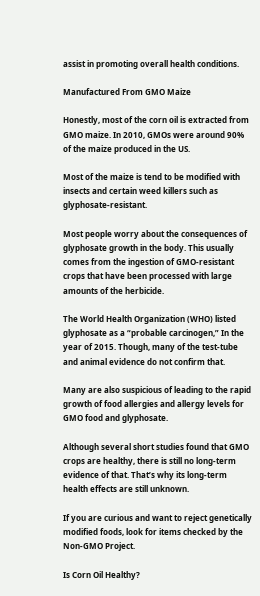assist in promoting overall health conditions.

Manufactured From GMO Maize

Honestly, most of the corn oil is extracted from GMO maize. In 2010, GMOs were around 90% of the maize produced in the US.

Most of the maize is tend to be modified with insects and certain weed killers such as glyphosate-resistant.

Most people worry about the consequences of glyphosate growth in the body. This usually comes from the ingestion of GMO-resistant crops that have been processed with large amounts of the herbicide.

The World Health Organization (WHO) listed glyphosate as a “probable carcinogen,” In the year of 2015. Though, many of the test-tube and animal evidence do not confirm that.

Many are also suspicious of leading to the rapid growth of food allergies and allergy levels for GMO food and glyphosate.

Although several short studies found that GMO crops are healthy, there is still no long-term evidence of that. That’s why its long-term health effects are still unknown.

If you are curious and want to reject genetically modified foods, look for items checked by the Non-GMO Project.

Is Corn Oil Healthy?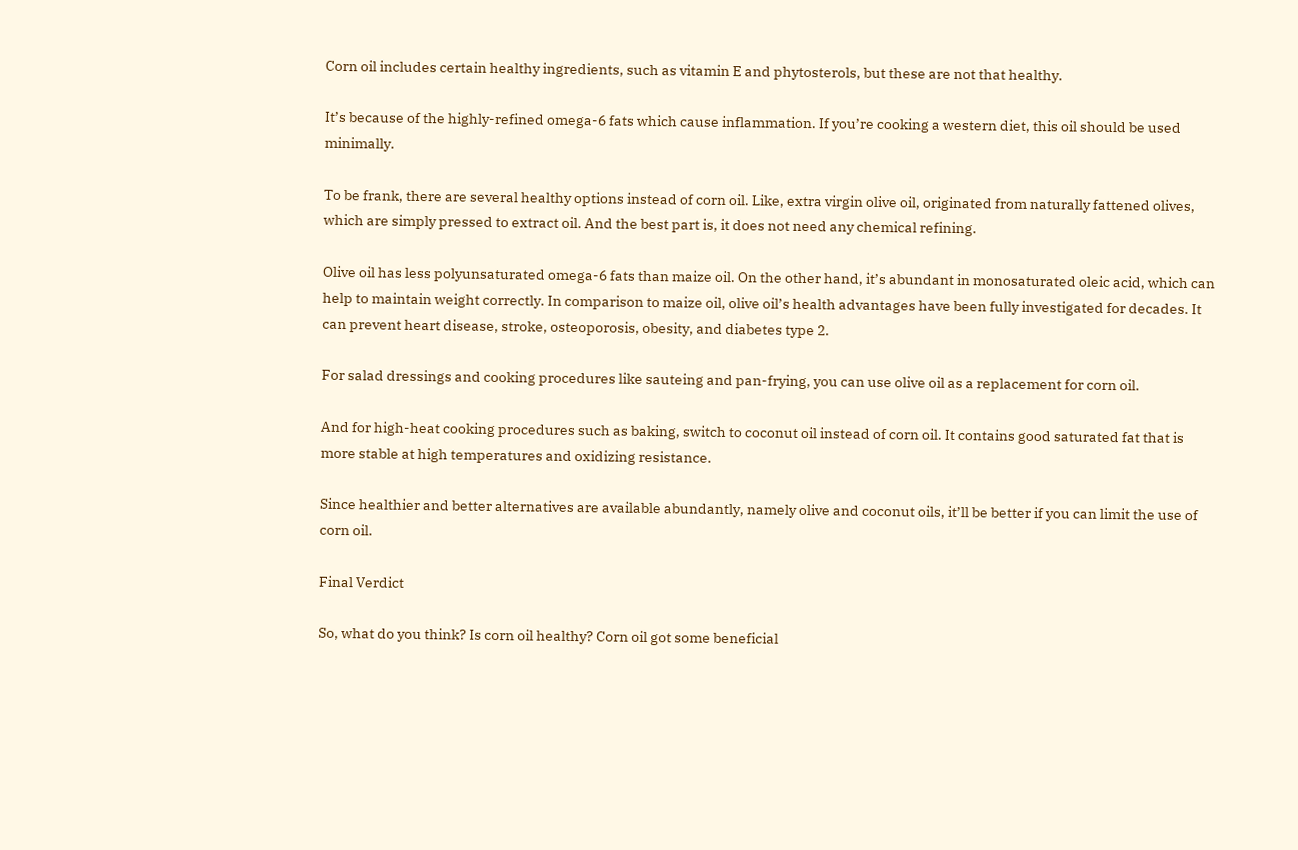Corn oil includes certain healthy ingredients, such as vitamin E and phytosterols, but these are not that healthy.

It’s because of the highly-refined omega-6 fats which cause inflammation. If you’re cooking a western diet, this oil should be used minimally.

To be frank, there are several healthy options instead of corn oil. Like, extra virgin olive oil, originated from naturally fattened olives, which are simply pressed to extract oil. And the best part is, it does not need any chemical refining.

Olive oil has less polyunsaturated omega-6 fats than maize oil. On the other hand, it’s abundant in monosaturated oleic acid, which can help to maintain weight correctly. In comparison to maize oil, olive oil’s health advantages have been fully investigated for decades. It can prevent heart disease, stroke, osteoporosis, obesity, and diabetes type 2.

For salad dressings and cooking procedures like sauteing and pan-frying, you can use olive oil as a replacement for corn oil.

And for high-heat cooking procedures such as baking, switch to coconut oil instead of corn oil. It contains good saturated fat that is more stable at high temperatures and oxidizing resistance.

Since healthier and better alternatives are available abundantly, namely olive and coconut oils, it’ll be better if you can limit the use of corn oil.

Final Verdict

So, what do you think? Is corn oil healthy? Corn oil got some beneficial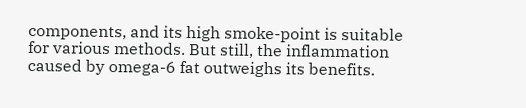components, and its high smoke-point is suitable for various methods. But still, the inflammation caused by omega-6 fat outweighs its benefits.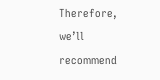Therefore, we’ll recommend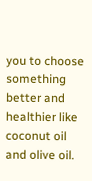you to choose something better and healthier like coconut oil and olive oil.